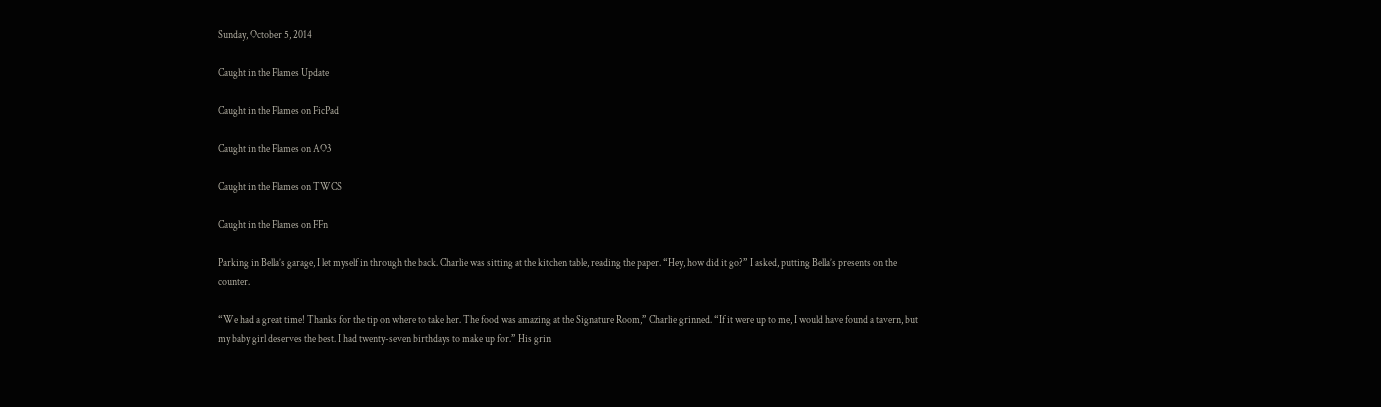Sunday, October 5, 2014

Caught in the Flames Update

Caught in the Flames on FicPad

Caught in the Flames on AO3

Caught in the Flames on TWCS

Caught in the Flames on FFn

Parking in Bella’s garage, I let myself in through the back. Charlie was sitting at the kitchen table, reading the paper. “Hey, how did it go?” I asked, putting Bella’s presents on the counter.

“We had a great time! Thanks for the tip on where to take her. The food was amazing at the Signature Room,” Charlie grinned. “If it were up to me, I would have found a tavern, but my baby girl deserves the best. I had twenty-seven birthdays to make up for.” His grin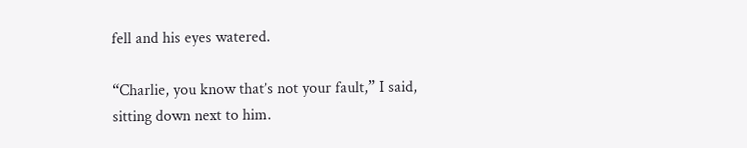fell and his eyes watered.

“Charlie, you know that’s not your fault,” I said, sitting down next to him.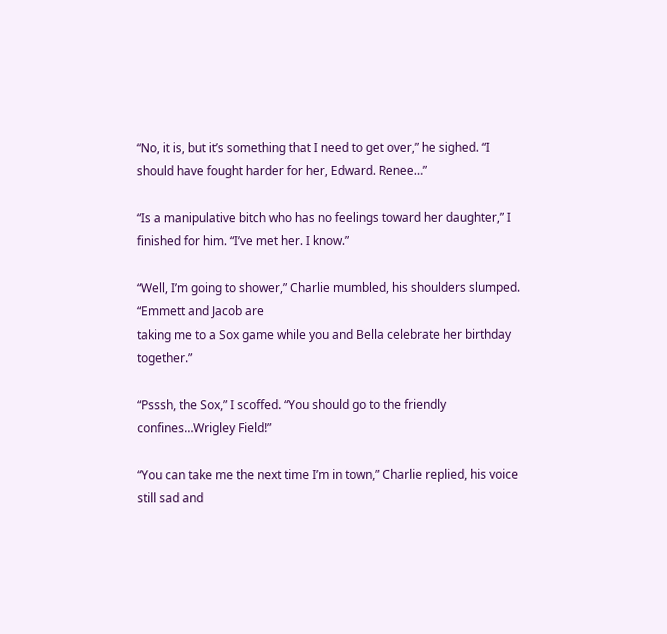“No, it is, but it’s something that I need to get over,” he sighed. “I should have fought harder for her, Edward. Renee…”

“Is a manipulative bitch who has no feelings toward her daughter,” I finished for him. “I’ve met her. I know.”

“Well, I’m going to shower,” Charlie mumbled, his shoulders slumped. “Emmett and Jacob are
taking me to a Sox game while you and Bella celebrate her birthday together.”

“Psssh, the Sox,” I scoffed. “You should go to the friendly confines…Wrigley Field!”

“You can take me the next time I’m in town,” Charlie replied, his voice still sad and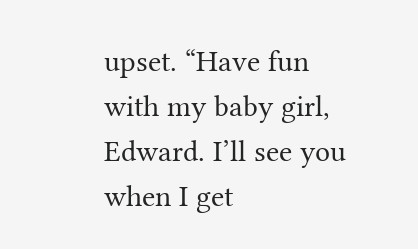upset. “Have fun with my baby girl, Edward. I’ll see you when I get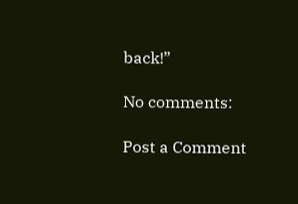back!”

No comments:

Post a Comment